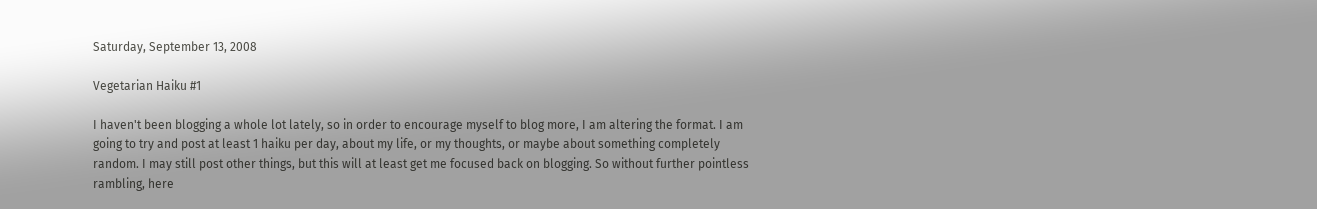Saturday, September 13, 2008

Vegetarian Haiku #1

I haven't been blogging a whole lot lately, so in order to encourage myself to blog more, I am altering the format. I am going to try and post at least 1 haiku per day, about my life, or my thoughts, or maybe about something completely random. I may still post other things, but this will at least get me focused back on blogging. So without further pointless rambling, here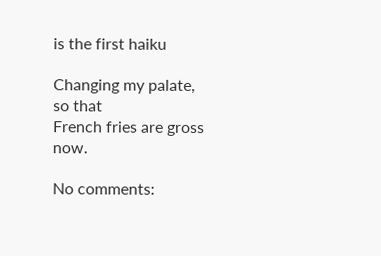is the first haiku

Changing my palate, so that
French fries are gross now.

No comments: